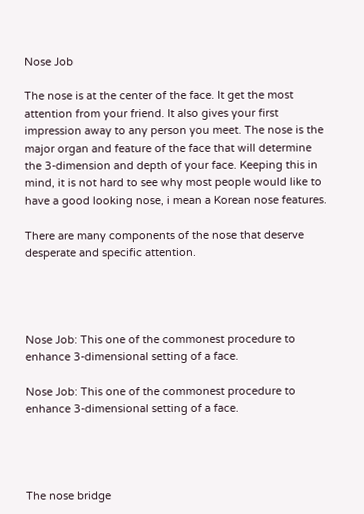Nose Job

The nose is at the center of the face. It get the most attention from your friend. It also gives your first impression away to any person you meet. The nose is the major organ and feature of the face that will determine the 3-dimension and depth of your face. Keeping this in mind, it is not hard to see why most people would like to have a good looking nose, i mean a Korean nose features.

There are many components of the nose that deserve desperate and specific attention.




Nose Job: This one of the commonest procedure to enhance 3-dimensional setting of a face.

Nose Job: This one of the commonest procedure to enhance 3-dimensional setting of a face.




The nose bridge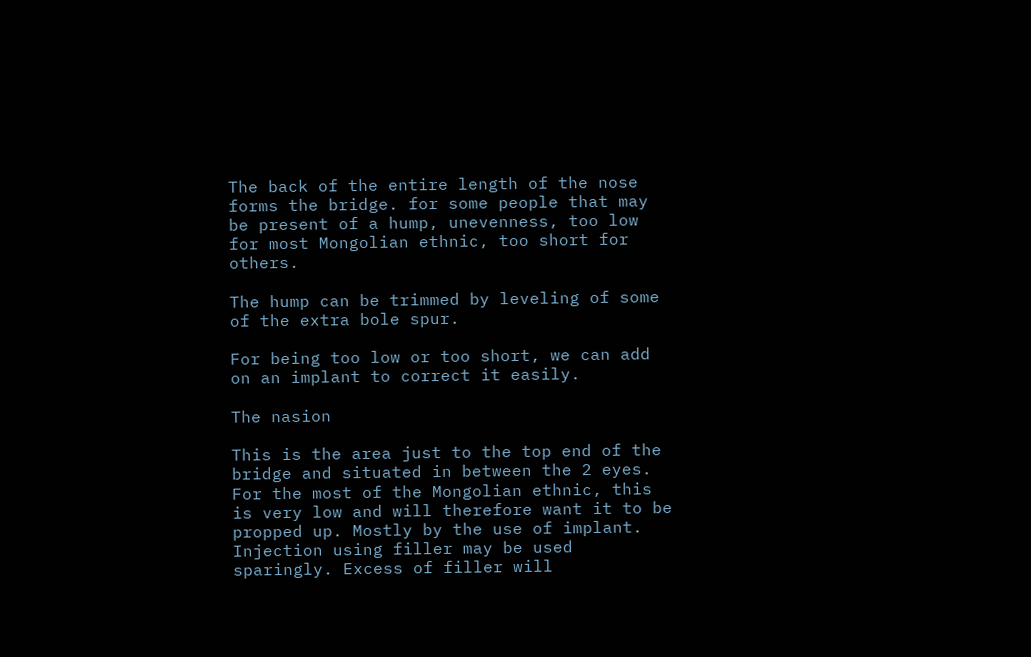The back of the entire length of the nose forms the bridge. for some people that may be present of a hump, unevenness, too low for most Mongolian ethnic, too short for others.

The hump can be trimmed by leveling of some of the extra bole spur.

For being too low or too short, we can add on an implant to correct it easily.

The nasion

This is the area just to the top end of the bridge and situated in between the 2 eyes. For the most of the Mongolian ethnic, this is very low and will therefore want it to be propped up. Mostly by the use of implant. Injection using filler may be used sparingly. Excess of filler will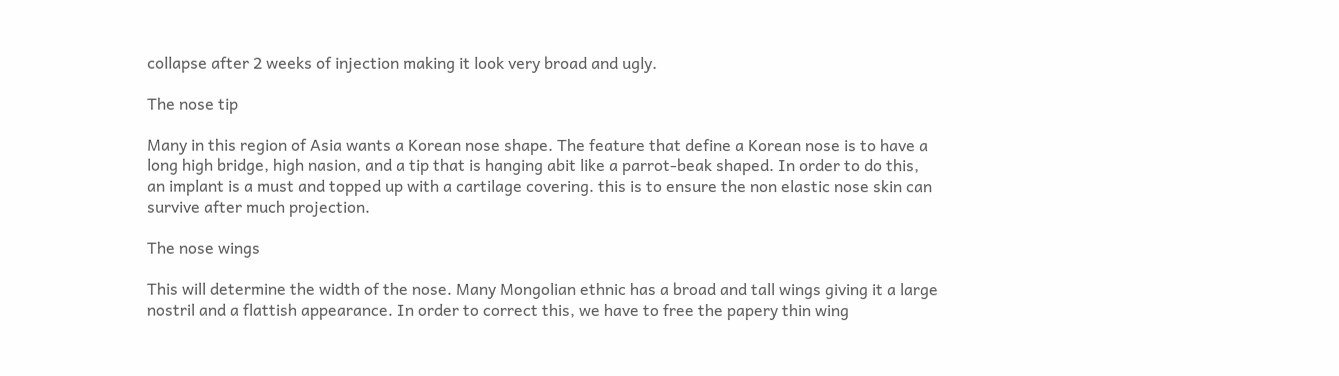collapse after 2 weeks of injection making it look very broad and ugly.

The nose tip

Many in this region of Asia wants a Korean nose shape. The feature that define a Korean nose is to have a long high bridge, high nasion, and a tip that is hanging abit like a parrot-beak shaped. In order to do this, an implant is a must and topped up with a cartilage covering. this is to ensure the non elastic nose skin can survive after much projection.

The nose wings

This will determine the width of the nose. Many Mongolian ethnic has a broad and tall wings giving it a large nostril and a flattish appearance. In order to correct this, we have to free the papery thin wing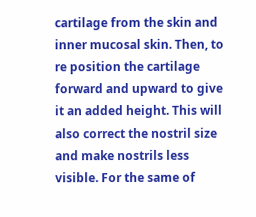cartilage from the skin and inner mucosal skin. Then, to re position the cartilage forward and upward to give it an added height. This will also correct the nostril size and make nostrils less visible. For the same of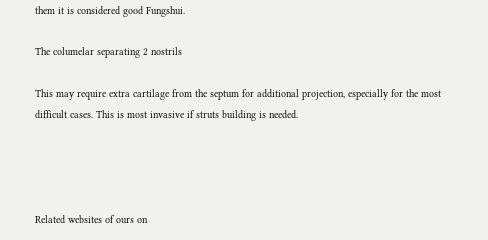them it is considered good Fungshui.

The columelar separating 2 nostrils

This may require extra cartilage from the septum for additional projection, especially for the most difficult cases. This is most invasive if struts building is needed.




Related websites of ours on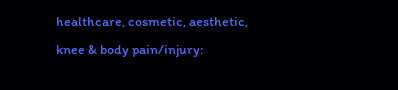healthcare, cosmetic, aesthetic, knee & body pain/injury: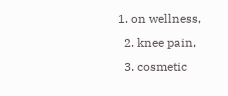1. on wellness,
  2. knee pain,
  3. cosmetic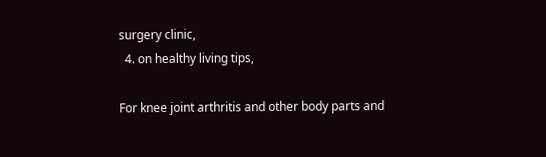surgery clinic,
  4. on healthy living tips,

For knee joint arthritis and other body parts and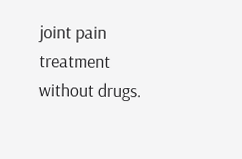joint pain treatment without drugs.